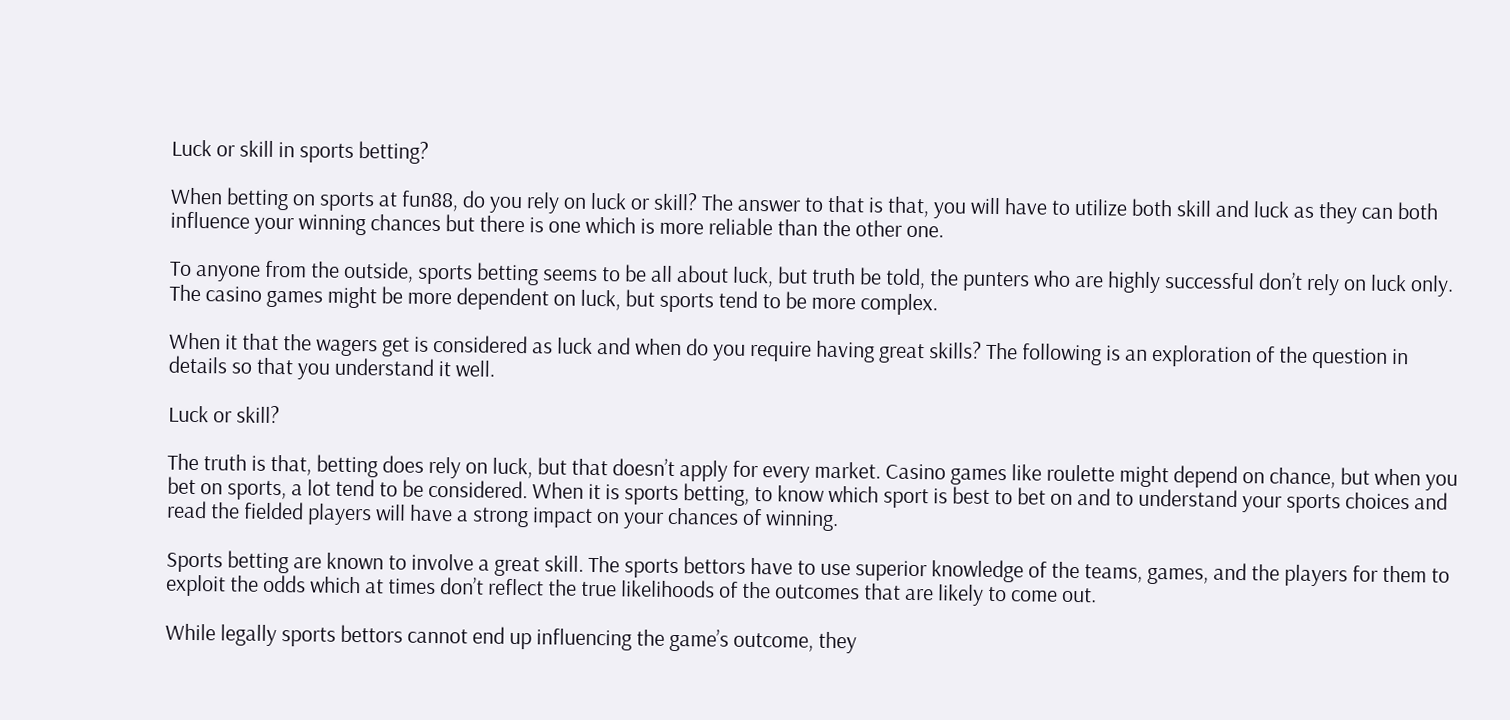Luck or skill in sports betting?

When betting on sports at fun88, do you rely on luck or skill? The answer to that is that, you will have to utilize both skill and luck as they can both influence your winning chances but there is one which is more reliable than the other one.

To anyone from the outside, sports betting seems to be all about luck, but truth be told, the punters who are highly successful don’t rely on luck only. The casino games might be more dependent on luck, but sports tend to be more complex.

When it that the wagers get is considered as luck and when do you require having great skills? The following is an exploration of the question in details so that you understand it well.

Luck or skill?

The truth is that, betting does rely on luck, but that doesn’t apply for every market. Casino games like roulette might depend on chance, but when you bet on sports, a lot tend to be considered. When it is sports betting, to know which sport is best to bet on and to understand your sports choices and read the fielded players will have a strong impact on your chances of winning.

Sports betting are known to involve a great skill. The sports bettors have to use superior knowledge of the teams, games, and the players for them to exploit the odds which at times don’t reflect the true likelihoods of the outcomes that are likely to come out.

While legally sports bettors cannot end up influencing the game’s outcome, they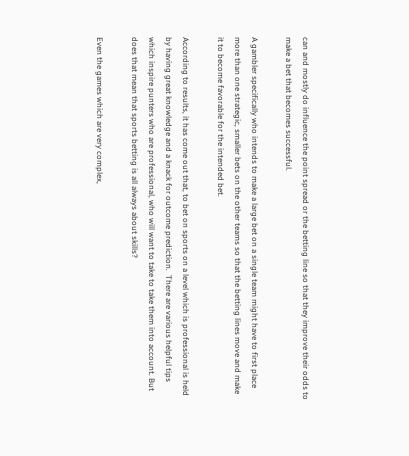can and mostly do influence the point spread or the betting line so that they improve their odds to make a bet that becomes successful.

A gambler specifically who intends to make a large bet on a single team might have to first place more than one strategic, smaller bets on the other teams so that the betting lines move and make it to become favorable for the intended bet.

According to results, it has come out that, to bet on sports on a level which is professional is held by having great knowledge and a knack for outcome prediction.  There are various helpful tips which inspire punters who are professional, who will want to take to take them into account. But does that mean that sports betting is all always about skills?

Even the games which are very complex,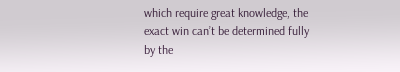which require great knowledge, the exact win can’t be determined fully by the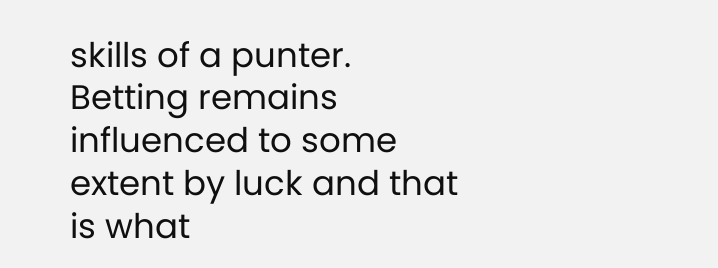skills of a punter. Betting remains influenced to some extent by luck and that is what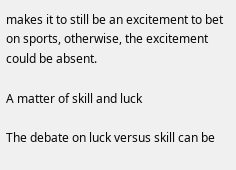makes it to still be an excitement to bet on sports, otherwise, the excitement could be absent.

A matter of skill and luck

The debate on luck versus skill can be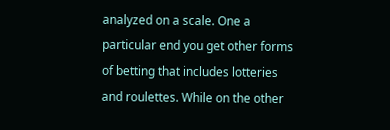analyzed on a scale. One a particular end you get other forms of betting that includes lotteries and roulettes. While on the other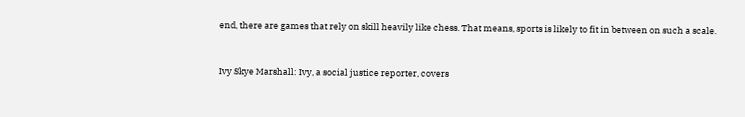end, there are games that rely on skill heavily like chess. That means, sports is likely to fit in between on such a scale.


Ivy Skye Marshall: Ivy, a social justice reporter, covers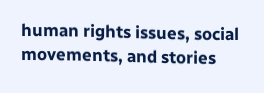human rights issues, social movements, and stories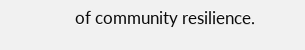of community resilience.